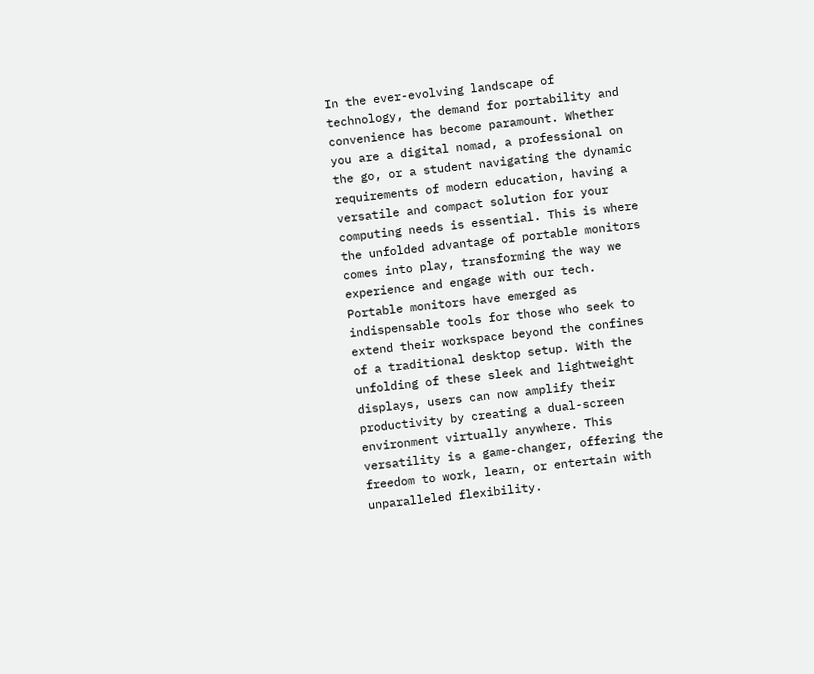In the ever-evolving landscape of technology, the demand for portability and convenience has become paramount. Whether you are a digital nomad, a professional on the go, or a student navigating the dynamic requirements of modern education, having a versatile and compact solution for your computing needs is essential. This is where the unfolded advantage of portable monitors comes into play, transforming the way we experience and engage with our tech. Portable monitors have emerged as indispensable tools for those who seek to extend their workspace beyond the confines of a traditional desktop setup. With the unfolding of these sleek and lightweight displays, users can now amplify their productivity by creating a dual-screen environment virtually anywhere. This versatility is a game-changer, offering the freedom to work, learn, or entertain with unparalleled flexibility.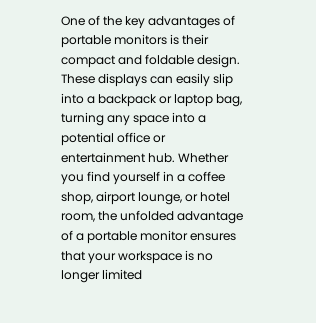One of the key advantages of portable monitors is their compact and foldable design. These displays can easily slip into a backpack or laptop bag, turning any space into a potential office or entertainment hub. Whether you find yourself in a coffee shop, airport lounge, or hotel room, the unfolded advantage of a portable monitor ensures that your workspace is no longer limited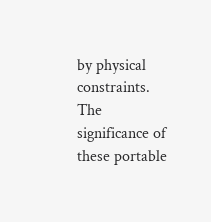by physical constraints. The significance of these portable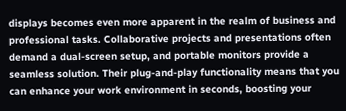displays becomes even more apparent in the realm of business and professional tasks. Collaborative projects and presentations often demand a dual-screen setup, and portable monitors provide a seamless solution. Their plug-and-play functionality means that you can enhance your work environment in seconds, boosting your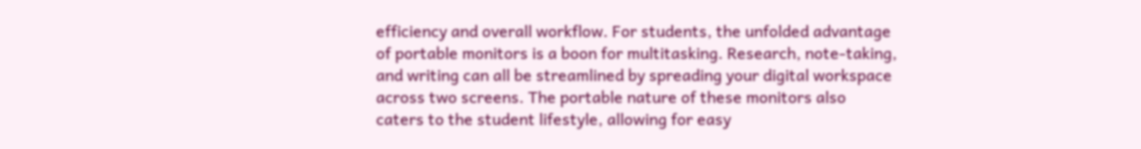efficiency and overall workflow. For students, the unfolded advantage of portable monitors is a boon for multitasking. Research, note-taking, and writing can all be streamlined by spreading your digital workspace across two screens. The portable nature of these monitors also caters to the student lifestyle, allowing for easy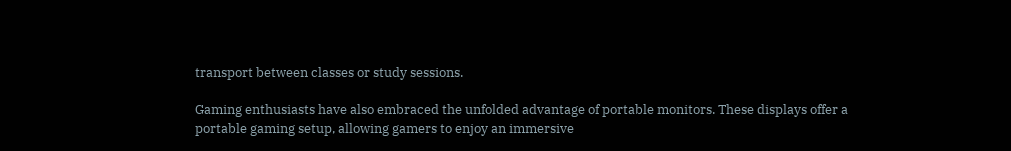transport between classes or study sessions.

Gaming enthusiasts have also embraced the unfolded advantage of portable monitors. These displays offer a portable gaming setup, allowing gamers to enjoy an immersive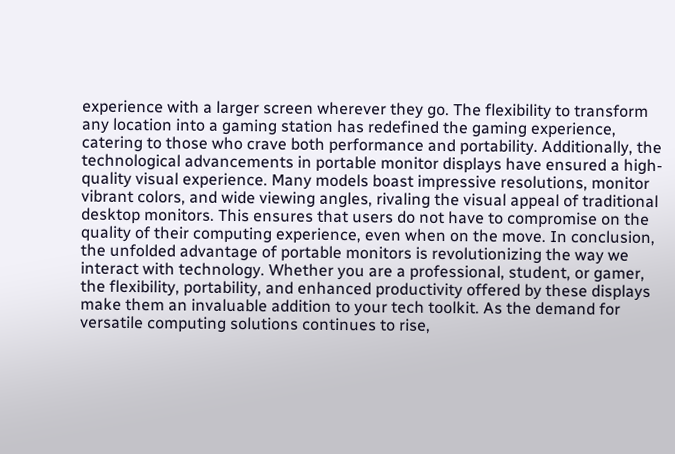experience with a larger screen wherever they go. The flexibility to transform any location into a gaming station has redefined the gaming experience, catering to those who crave both performance and portability. Additionally, the technological advancements in portable monitor displays have ensured a high-quality visual experience. Many models boast impressive resolutions, monitor vibrant colors, and wide viewing angles, rivaling the visual appeal of traditional desktop monitors. This ensures that users do not have to compromise on the quality of their computing experience, even when on the move. In conclusion, the unfolded advantage of portable monitors is revolutionizing the way we interact with technology. Whether you are a professional, student, or gamer, the flexibility, portability, and enhanced productivity offered by these displays make them an invaluable addition to your tech toolkit. As the demand for versatile computing solutions continues to rise,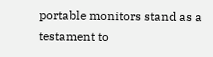portable monitors stand as a testament to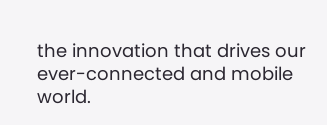the innovation that drives our ever-connected and mobile world.